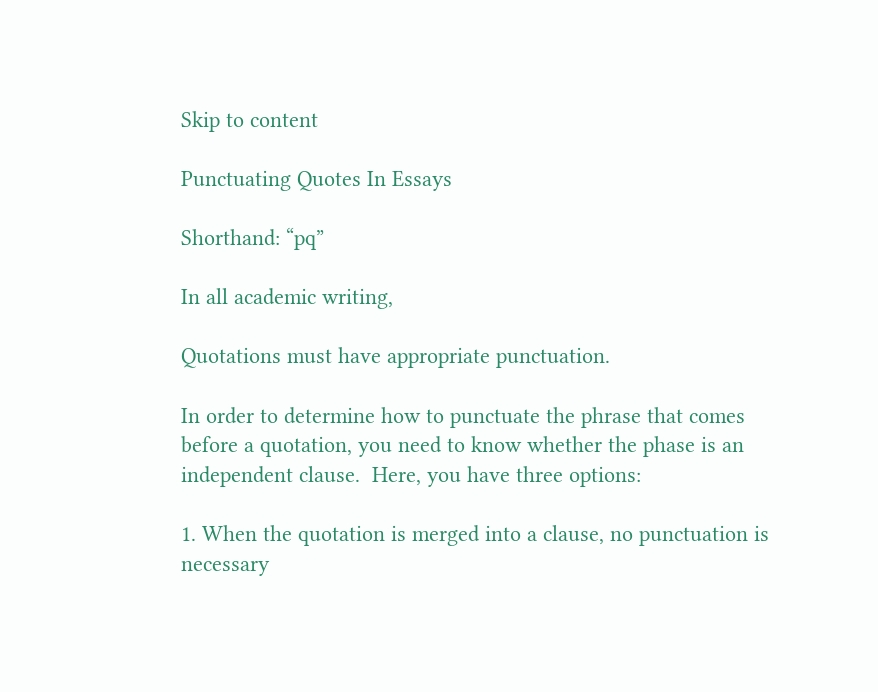Skip to content

Punctuating Quotes In Essays

Shorthand: “pq”

In all academic writing,

Quotations must have appropriate punctuation.

In order to determine how to punctuate the phrase that comes before a quotation, you need to know whether the phase is an independent clause.  Here, you have three options:

1. When the quotation is merged into a clause, no punctuation is necessary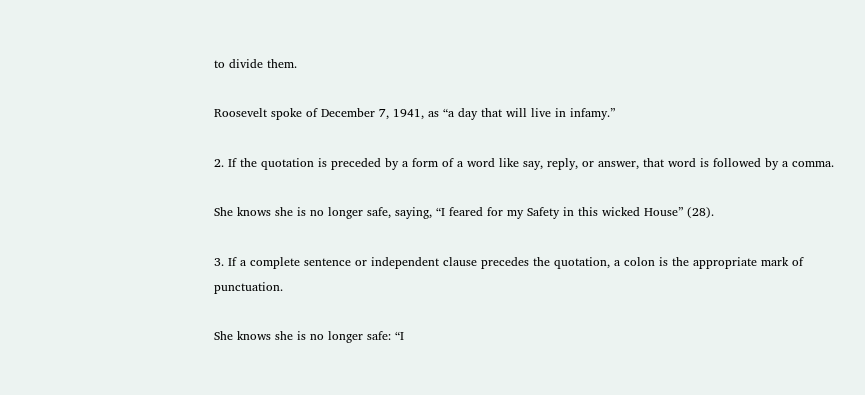to divide them.

Roosevelt spoke of December 7, 1941, as “a day that will live in infamy.”

2. If the quotation is preceded by a form of a word like say, reply, or answer, that word is followed by a comma.

She knows she is no longer safe, saying, “I feared for my Safety in this wicked House” (28).

3. If a complete sentence or independent clause precedes the quotation, a colon is the appropriate mark of punctuation.

She knows she is no longer safe: “I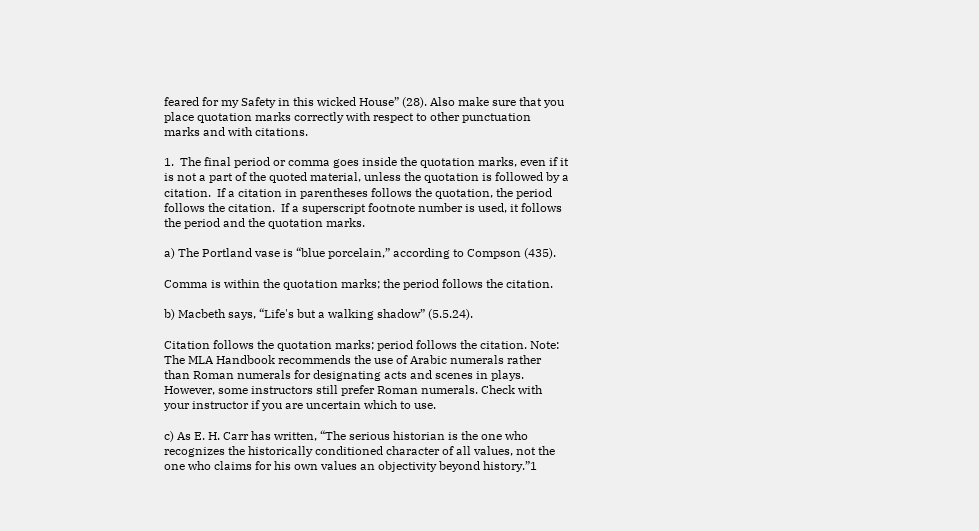feared for my Safety in this wicked House” (28). Also make sure that you place quotation marks correctly with respect to other punctuation marks and with citations.

1.  The final period or comma goes inside the quotation marks, even if it is not a part of the quoted material, unless the quotation is followed by a citation.  If a citation in parentheses follows the quotation, the period follows the citation.  If a superscript footnote number is used, it follows the period and the quotation marks.

a) The Portland vase is “blue porcelain,” according to Compson (435).

Comma is within the quotation marks; the period follows the citation.

b) Macbeth says, “Life's but a walking shadow” (5.5.24).

Citation follows the quotation marks; period follows the citation. Note: The MLA Handbook recommends the use of Arabic numerals rather than Roman numerals for designating acts and scenes in plays. However, some instructors still prefer Roman numerals. Check with your instructor if you are uncertain which to use.

c) As E. H. Carr has written, “The serious historian is the one who recognizes the historically conditioned character of all values, not the one who claims for his own values an objectivity beyond history.”1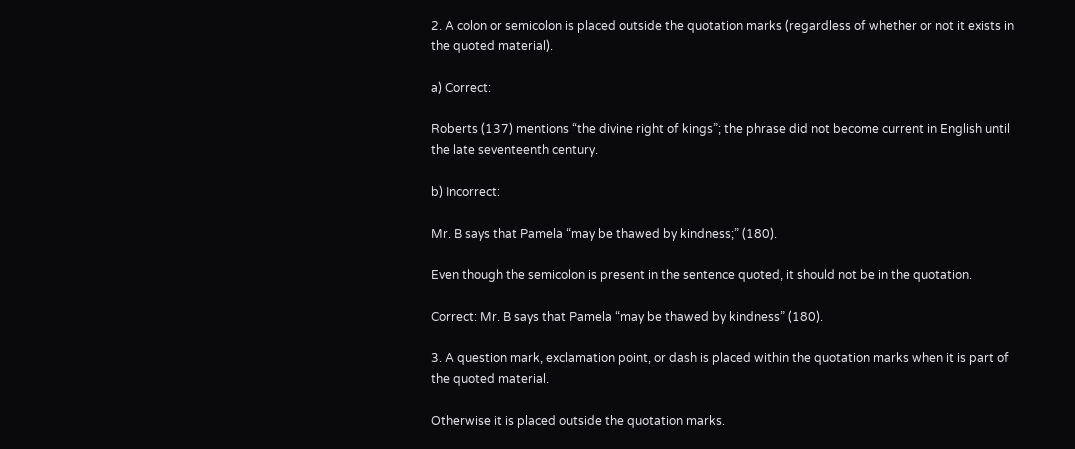2. A colon or semicolon is placed outside the quotation marks (regardless of whether or not it exists in the quoted material).

a) Correct:

Roberts (137) mentions “the divine right of kings”; the phrase did not become current in English until the late seventeenth century.

b) Incorrect:

Mr. B says that Pamela “may be thawed by kindness;” (180).

Even though the semicolon is present in the sentence quoted, it should not be in the quotation.

Correct: Mr. B says that Pamela “may be thawed by kindness” (180).

3. A question mark, exclamation point, or dash is placed within the quotation marks when it is part of the quoted material.

Otherwise it is placed outside the quotation marks.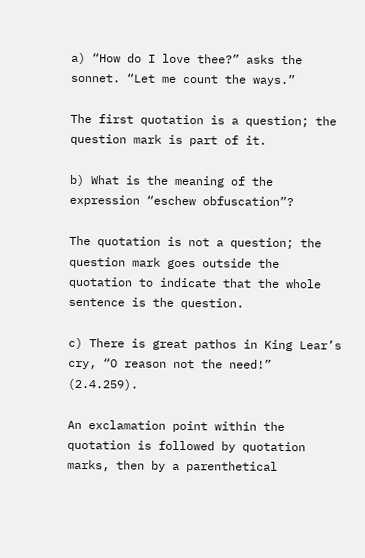a) “How do I love thee?” asks the sonnet. “Let me count the ways.”

The first quotation is a question; the question mark is part of it.

b) What is the meaning of the expression “eschew obfuscation”?

The quotation is not a question; the question mark goes outside the quotation to indicate that the whole sentence is the question.

c) There is great pathos in King Lear’s cry, “O reason not the need!” (2.4.259).

An exclamation point within the quotation is followed by quotation marks, then by a parenthetical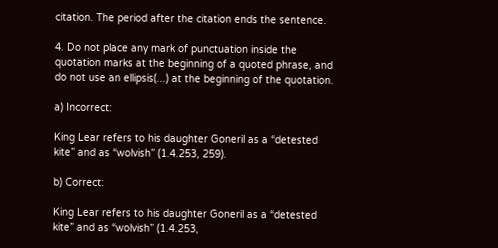citation. The period after the citation ends the sentence.

4. Do not place any mark of punctuation inside the quotation marks at the beginning of a quoted phrase, and do not use an ellipsis(...) at the beginning of the quotation.

a) Incorrect:

King Lear refers to his daughter Goneril as a “detested kite” and as “wolvish” (1.4.253, 259).

b) Correct:

King Lear refers to his daughter Goneril as a “detested kite” and as “wolvish” (1.4.253,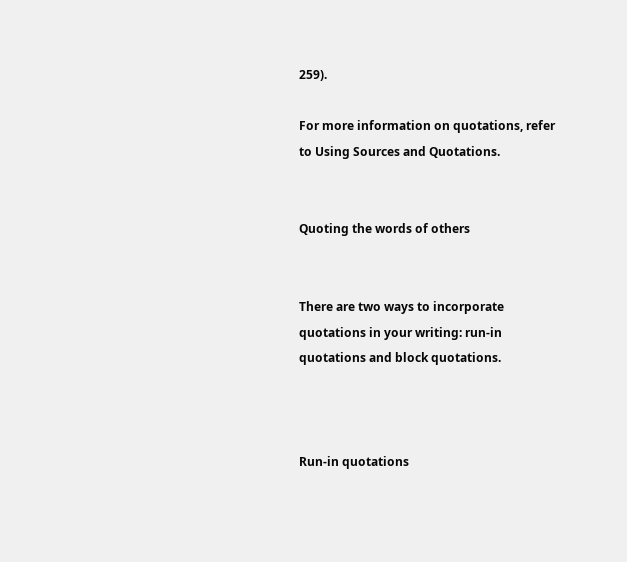259).

For more information on quotations, refer to Using Sources and Quotations.


Quoting the words of others


There are two ways to incorporate quotations in your writing: run-in quotations and block quotations.



Run-in quotations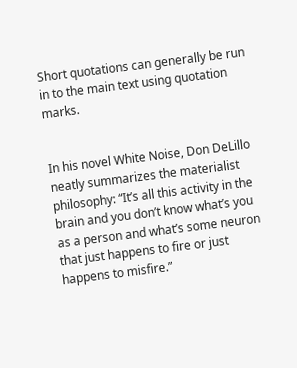Short quotations can generally be run in to the main text using quotation marks.


In his novel White Noise, Don DeLillo neatly summarizes the materialist philosophy: “It’s all this activity in the brain and you don’t know what’s you as a person and what’s some neuron that just happens to fire or just happens to misfire.”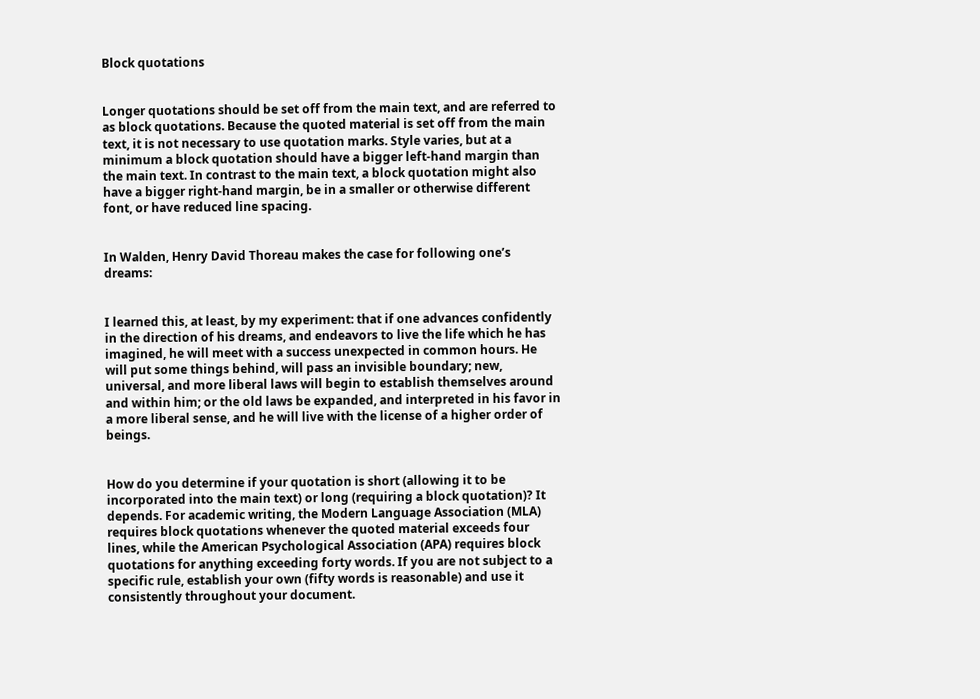Block quotations


Longer quotations should be set off from the main text, and are referred to as block quotations. Because the quoted material is set off from the main text, it is not necessary to use quotation marks. Style varies, but at a minimum a block quotation should have a bigger left-hand margin than the main text. In contrast to the main text, a block quotation might also have a bigger right-hand margin, be in a smaller or otherwise different font, or have reduced line spacing.


In Walden, Henry David Thoreau makes the case for following one’s dreams:


I learned this, at least, by my experiment: that if one advances confidently in the direction of his dreams, and endeavors to live the life which he has imagined, he will meet with a success unexpected in common hours. He will put some things behind, will pass an invisible boundary; new, universal, and more liberal laws will begin to establish themselves around and within him; or the old laws be expanded, and interpreted in his favor in a more liberal sense, and he will live with the license of a higher order of beings.


How do you determine if your quotation is short (allowing it to be incorporated into the main text) or long (requiring a block quotation)? It depends. For academic writing, the Modern Language Association (MLA) requires block quotations whenever the quoted material exceeds four lines, while the American Psychological Association (APA) requires block quotations for anything exceeding forty words. If you are not subject to a specific rule, establish your own (fifty words is reasonable) and use it consistently throughout your document.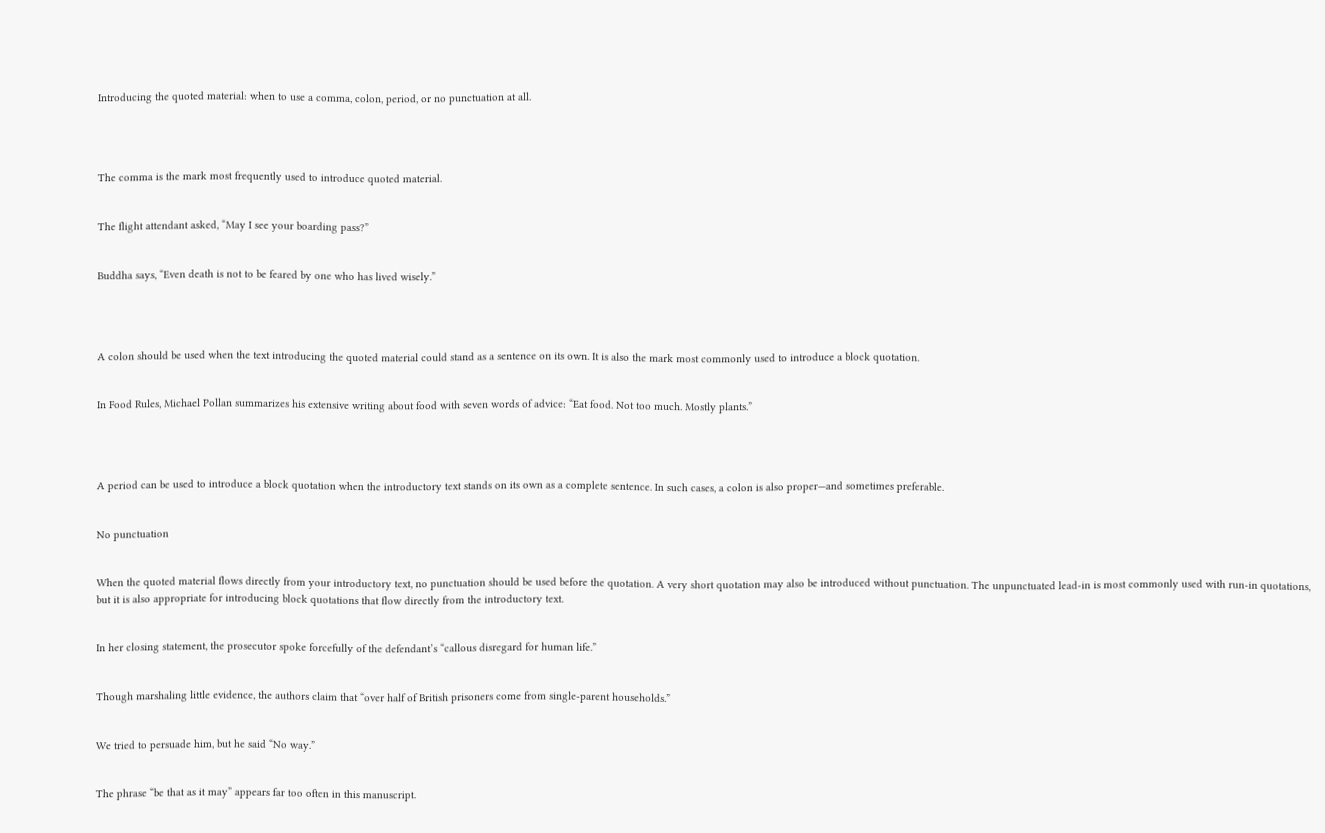Introducing the quoted material: when to use a comma, colon, period, or no punctuation at all.




The comma is the mark most frequently used to introduce quoted material.


The flight attendant asked, “May I see your boarding pass?”


Buddha says, “Even death is not to be feared by one who has lived wisely.”




A colon should be used when the text introducing the quoted material could stand as a sentence on its own. It is also the mark most commonly used to introduce a block quotation.


In Food Rules, Michael Pollan summarizes his extensive writing about food with seven words of advice: “Eat food. Not too much. Mostly plants.”




A period can be used to introduce a block quotation when the introductory text stands on its own as a complete sentence. In such cases, a colon is also proper—and sometimes preferable.


No punctuation


When the quoted material flows directly from your introductory text, no punctuation should be used before the quotation. A very short quotation may also be introduced without punctuation. The unpunctuated lead-in is most commonly used with run-in quotations, but it is also appropriate for introducing block quotations that flow directly from the introductory text.


In her closing statement, the prosecutor spoke forcefully of the defendant’s “callous disregard for human life.”


Though marshaling little evidence, the authors claim that “over half of British prisoners come from single-parent households.”


We tried to persuade him, but he said “No way.”


The phrase “be that as it may” appears far too often in this manuscript.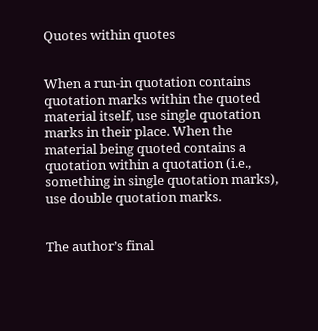Quotes within quotes


When a run-in quotation contains quotation marks within the quoted material itself, use single quotation marks in their place. When the material being quoted contains a quotation within a quotation (i.e., something in single quotation marks), use double quotation marks.


The author’s final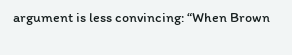argument is less convincing: “When Brown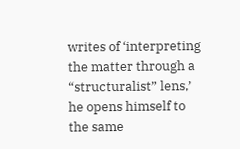writes of ‘interpreting the matter through a “structuralist” lens,’ he opens himself to the same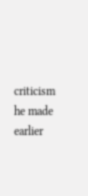criticism he made earlier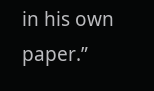in his own paper.”